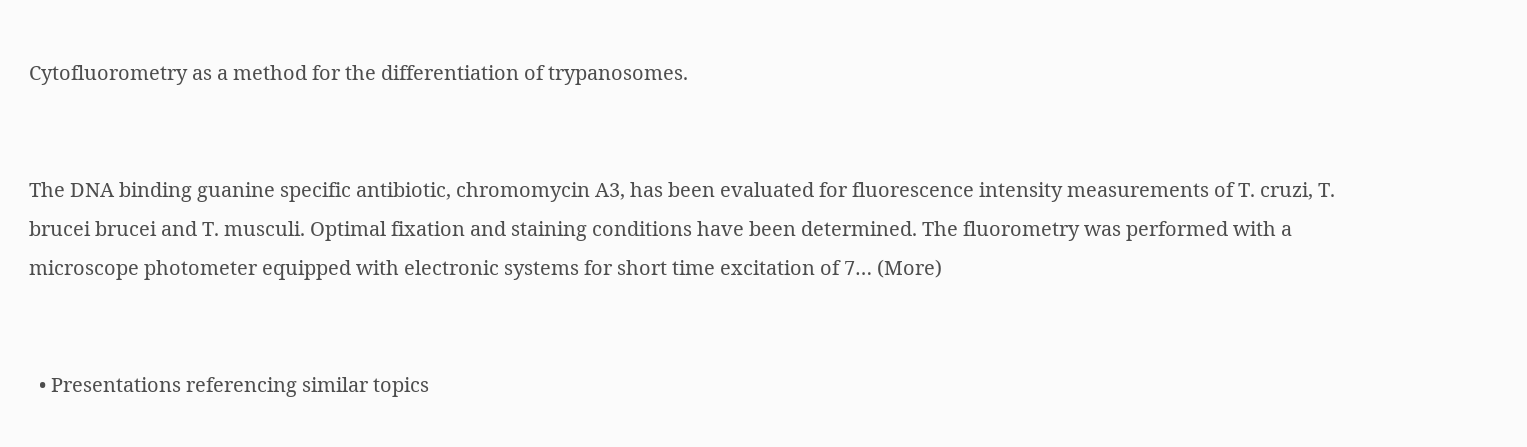Cytofluorometry as a method for the differentiation of trypanosomes.


The DNA binding guanine specific antibiotic, chromomycin A3, has been evaluated for fluorescence intensity measurements of T. cruzi, T. brucei brucei and T. musculi. Optimal fixation and staining conditions have been determined. The fluorometry was performed with a microscope photometer equipped with electronic systems for short time excitation of 7… (More)


  • Presentations referencing similar topics